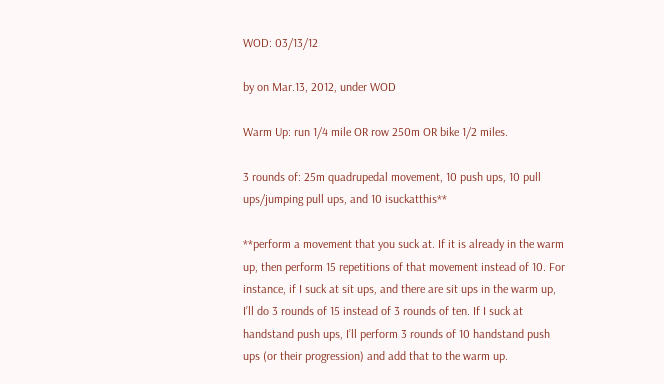WOD: 03/13/12

by on Mar.13, 2012, under WOD

Warm Up: run 1/4 mile OR row 250m OR bike 1/2 miles.

3 rounds of: 25m quadrupedal movement, 10 push ups, 10 pull ups/jumping pull ups, and 10 isuckatthis**

**perform a movement that you suck at. If it is already in the warm up, then perform 15 repetitions of that movement instead of 10. For instance, if I suck at sit ups, and there are sit ups in the warm up, I’ll do 3 rounds of 15 instead of 3 rounds of ten. If I suck at handstand push ups, I’ll perform 3 rounds of 10 handstand push ups (or their progression) and add that to the warm up.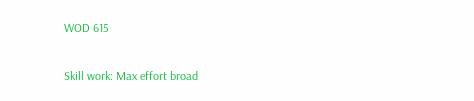WOD 615

Skill work: Max effort broad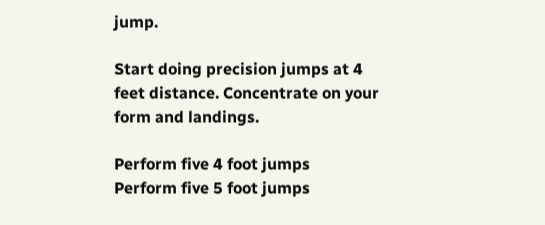jump.

Start doing precision jumps at 4 feet distance. Concentrate on your form and landings.

Perform five 4 foot jumps
Perform five 5 foot jumps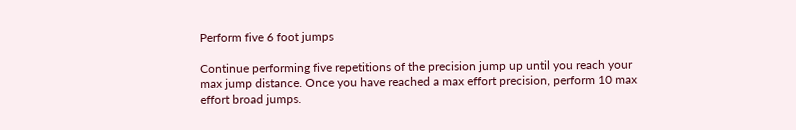Perform five 6 foot jumps

Continue performing five repetitions of the precision jump up until you reach your max jump distance. Once you have reached a max effort precision, perform 10 max effort broad jumps.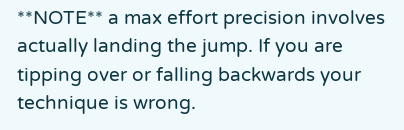**NOTE** a max effort precision involves actually landing the jump. If you are tipping over or falling backwards your technique is wrong.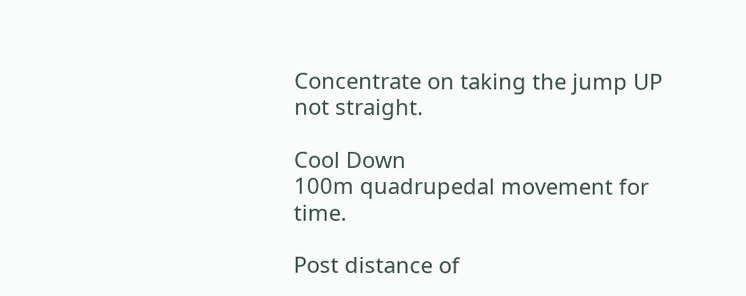Concentrate on taking the jump UP not straight.

Cool Down
100m quadrupedal movement for time.

Post distance of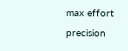max effort precision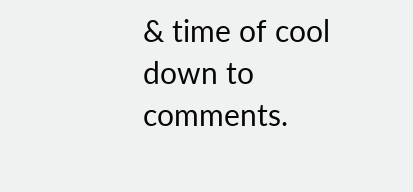& time of cool down to comments.